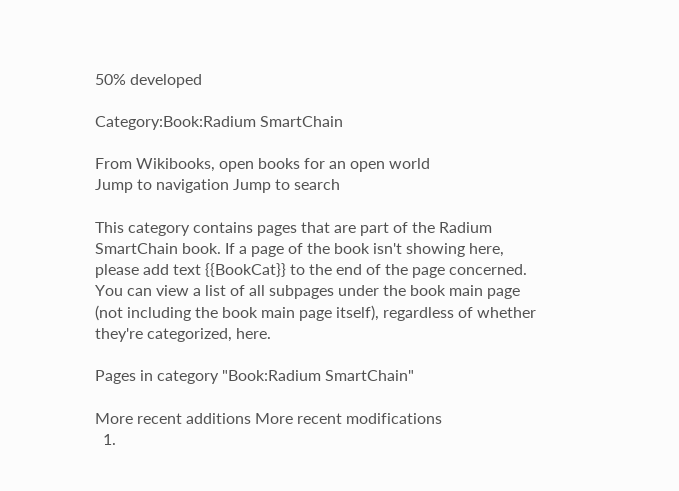50% developed

Category:Book:Radium SmartChain

From Wikibooks, open books for an open world
Jump to navigation Jump to search

This category contains pages that are part of the Radium SmartChain book. If a page of the book isn't showing here, please add text {{BookCat}} to the end of the page concerned. You can view a list of all subpages under the book main page (not including the book main page itself), regardless of whether they're categorized, here.

Pages in category "Book:Radium SmartChain"

More recent additions More recent modifications
  1.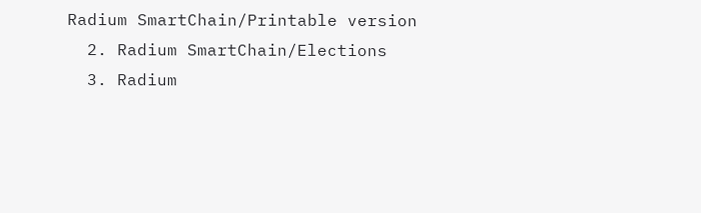Radium SmartChain/Printable version
  2. Radium SmartChain/Elections
  3. Radium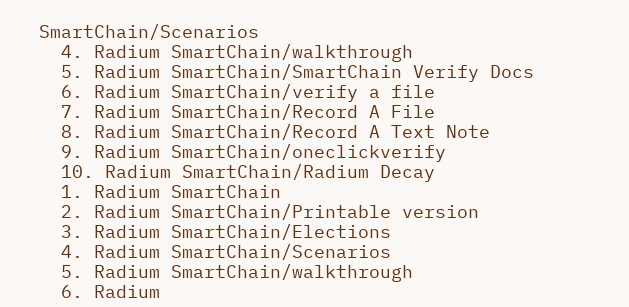SmartChain/Scenarios
  4. Radium SmartChain/walkthrough
  5. Radium SmartChain/SmartChain Verify Docs
  6. Radium SmartChain/verify a file
  7. Radium SmartChain/Record A File
  8. Radium SmartChain/Record A Text Note
  9. Radium SmartChain/oneclickverify
  10. Radium SmartChain/Radium Decay
  1. Radium SmartChain
  2. Radium SmartChain/Printable version
  3. Radium SmartChain/Elections
  4. Radium SmartChain/Scenarios
  5. Radium SmartChain/walkthrough
  6. Radium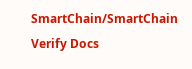SmartChain/SmartChain Verify Docs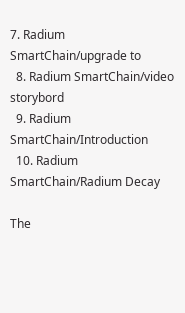7. Radium SmartChain/upgrade to
  8. Radium SmartChain/video storybord
  9. Radium SmartChain/Introduction
  10. Radium SmartChain/Radium Decay

The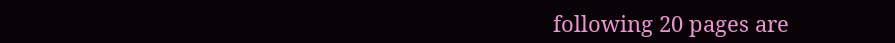following 20 pages are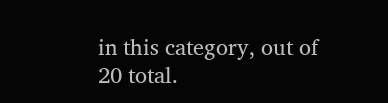in this category, out of 20 total.